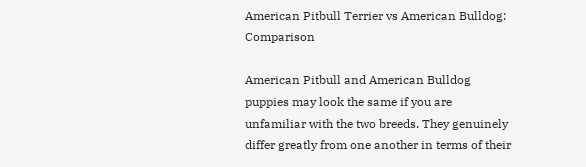American Pitbull Terrier vs American Bulldog: Comparison

American Pitbull and American Bulldog puppies may look the same if you are unfamiliar with the two breeds. They genuinely differ greatly from one another in terms of their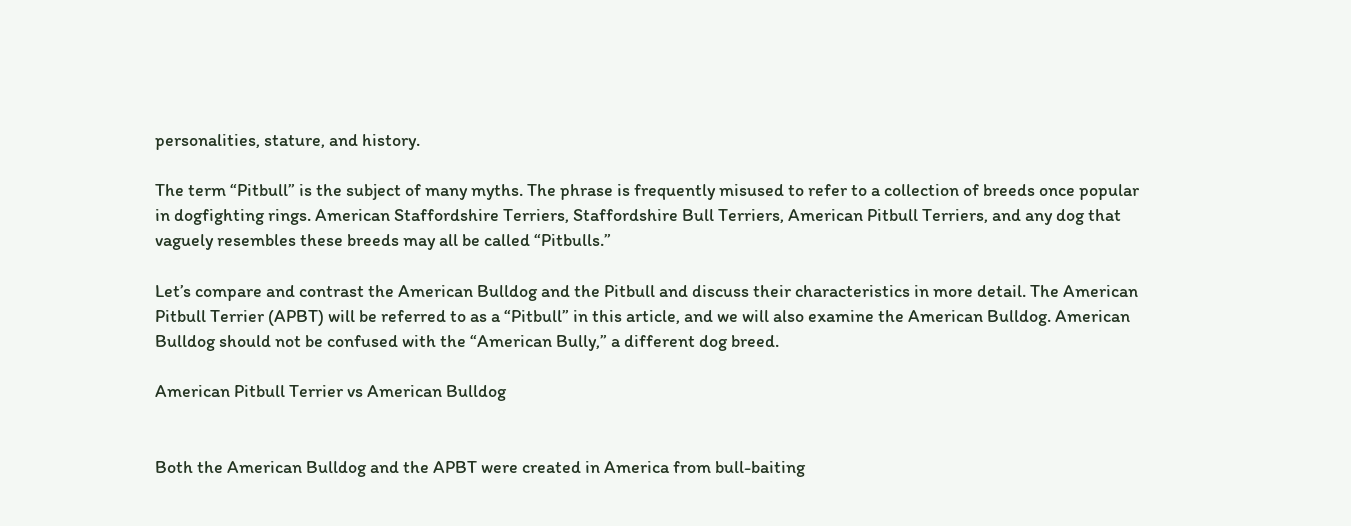personalities, stature, and history.

The term “Pitbull” is the subject of many myths. The phrase is frequently misused to refer to a collection of breeds once popular in dogfighting rings. American Staffordshire Terriers, Staffordshire Bull Terriers, American Pitbull Terriers, and any dog that vaguely resembles these breeds may all be called “Pitbulls.”

Let’s compare and contrast the American Bulldog and the Pitbull and discuss their characteristics in more detail. The American Pitbull Terrier (APBT) will be referred to as a “Pitbull” in this article, and we will also examine the American Bulldog. American Bulldog should not be confused with the “American Bully,” a different dog breed.

American Pitbull Terrier vs American Bulldog


Both the American Bulldog and the APBT were created in America from bull-baiting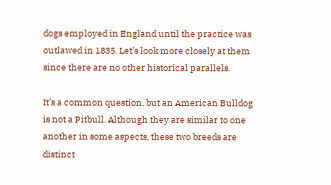dogs employed in England until the practice was outlawed in 1835. Let’s look more closely at them since there are no other historical parallels.

It’s a common question, but an American Bulldog is not a Pitbull. Although they are similar to one another in some aspects, these two breeds are distinct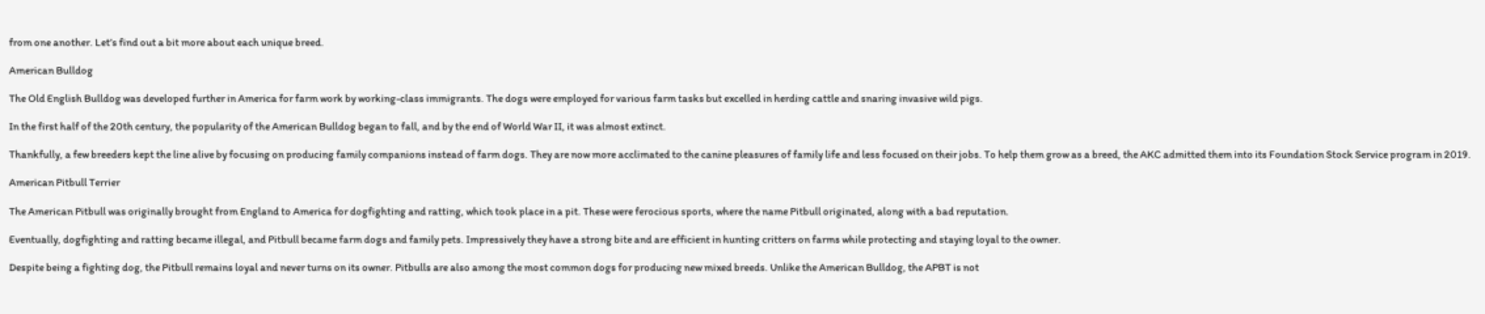from one another. Let’s find out a bit more about each unique breed.

American Bulldog

The Old English Bulldog was developed further in America for farm work by working-class immigrants. The dogs were employed for various farm tasks but excelled in herding cattle and snaring invasive wild pigs.

In the first half of the 20th century, the popularity of the American Bulldog began to fall, and by the end of World War II, it was almost extinct.

Thankfully, a few breeders kept the line alive by focusing on producing family companions instead of farm dogs. They are now more acclimated to the canine pleasures of family life and less focused on their jobs. To help them grow as a breed, the AKC admitted them into its Foundation Stock Service program in 2019.

American Pitbull Terrier

The American Pitbull was originally brought from England to America for dogfighting and ratting, which took place in a pit. These were ferocious sports, where the name Pitbull originated, along with a bad reputation.

Eventually, dogfighting and ratting became illegal, and Pitbull became farm dogs and family pets. Impressively they have a strong bite and are efficient in hunting critters on farms while protecting and staying loyal to the owner.

Despite being a fighting dog, the Pitbull remains loyal and never turns on its owner. Pitbulls are also among the most common dogs for producing new mixed breeds. Unlike the American Bulldog, the APBT is not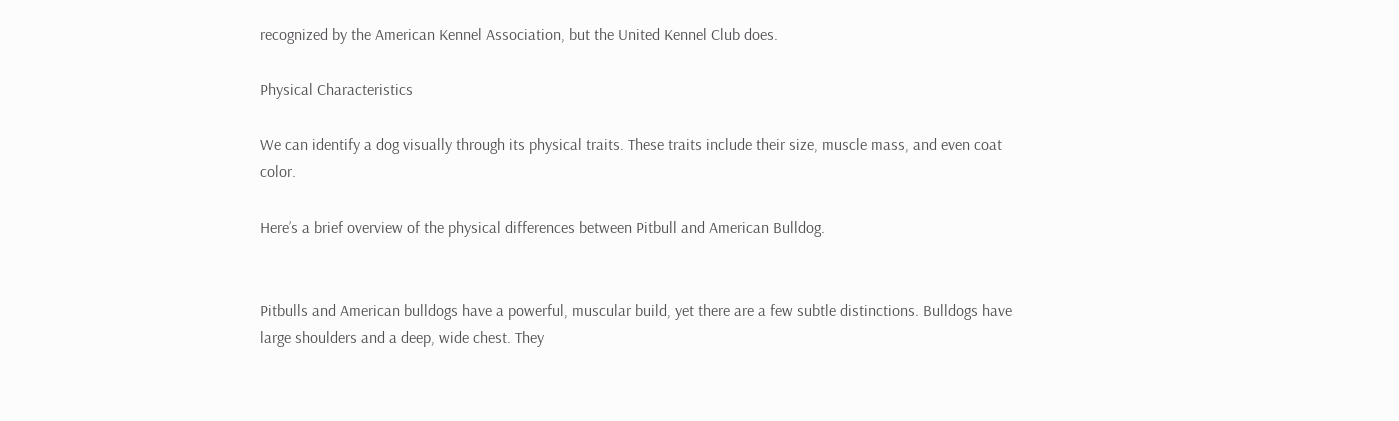recognized by the American Kennel Association, but the United Kennel Club does.

Physical Characteristics

We can identify a dog visually through its physical traits. These traits include their size, muscle mass, and even coat color.

Here’s a brief overview of the physical differences between Pitbull and American Bulldog.


Pitbulls and American bulldogs have a powerful, muscular build, yet there are a few subtle distinctions. Bulldogs have large shoulders and a deep, wide chest. They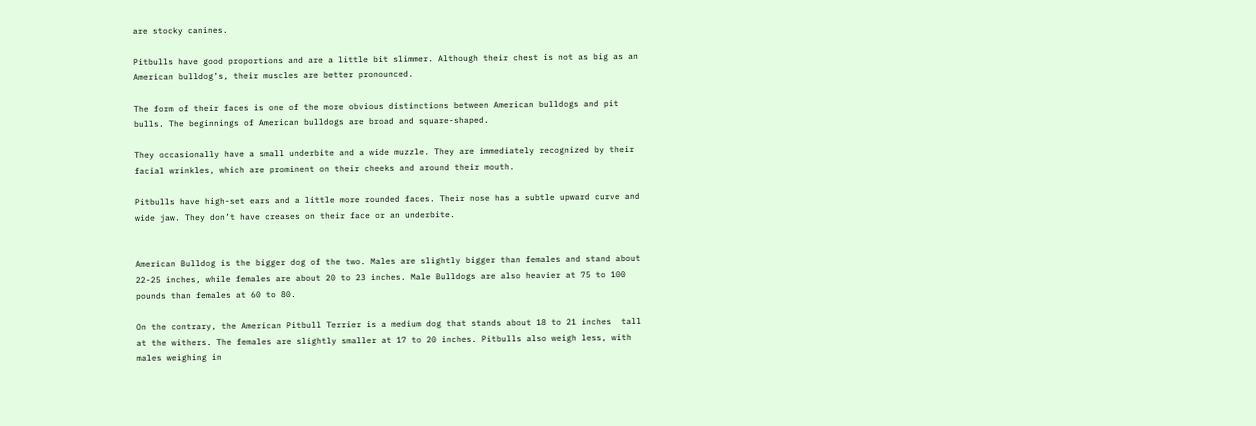are stocky canines.

Pitbulls have good proportions and are a little bit slimmer. Although their chest is not as big as an American bulldog’s, their muscles are better pronounced.

The form of their faces is one of the more obvious distinctions between American bulldogs and pit bulls. The beginnings of American bulldogs are broad and square-shaped.

They occasionally have a small underbite and a wide muzzle. They are immediately recognized by their facial wrinkles, which are prominent on their cheeks and around their mouth.

Pitbulls have high-set ears and a little more rounded faces. Their nose has a subtle upward curve and wide jaw. They don’t have creases on their face or an underbite.


American Bulldog is the bigger dog of the two. Males are slightly bigger than females and stand about 22-25 inches, while females are about 20 to 23 inches. Male Bulldogs are also heavier at 75 to 100 pounds than females at 60 to 80.

On the contrary, the American Pitbull Terrier is a medium dog that stands about 18 to 21 inches  tall at the withers. The females are slightly smaller at 17 to 20 inches. Pitbulls also weigh less, with males weighing in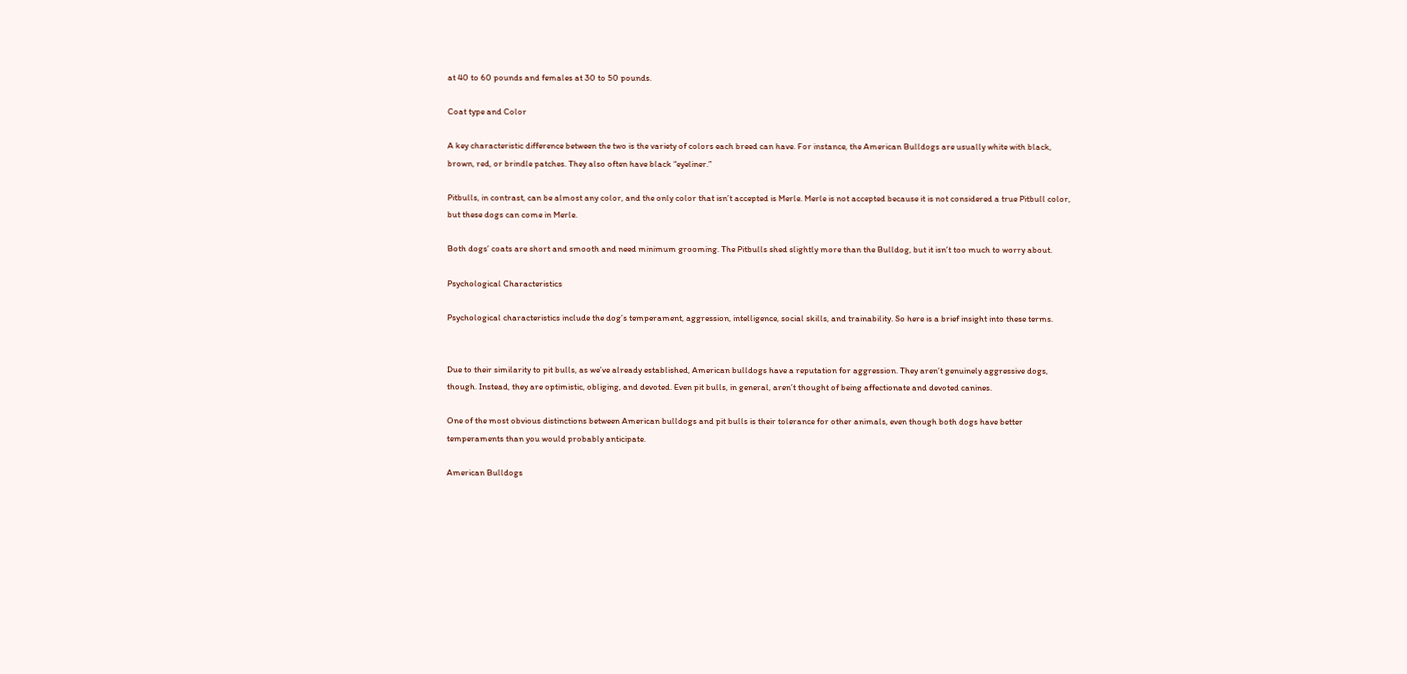at 40 to 60 pounds and females at 30 to 50 pounds.

Coat type and Color

A key characteristic difference between the two is the variety of colors each breed can have. For instance, the American Bulldogs are usually white with black, brown, red, or brindle patches. They also often have black “eyeliner.”

Pitbulls, in contrast, can be almost any color, and the only color that isn’t accepted is Merle. Merle is not accepted because it is not considered a true Pitbull color, but these dogs can come in Merle.

Both dogs’ coats are short and smooth and need minimum grooming. The Pitbulls shed slightly more than the Bulldog, but it isn’t too much to worry about.

Psychological Characteristics

Psychological characteristics include the dog’s temperament, aggression, intelligence, social skills, and trainability. So here is a brief insight into these terms.


Due to their similarity to pit bulls, as we’ve already established, American bulldogs have a reputation for aggression. They aren’t genuinely aggressive dogs, though. Instead, they are optimistic, obliging, and devoted. Even pit bulls, in general, aren’t thought of being affectionate and devoted canines.

One of the most obvious distinctions between American bulldogs and pit bulls is their tolerance for other animals, even though both dogs have better temperaments than you would probably anticipate.

American Bulldogs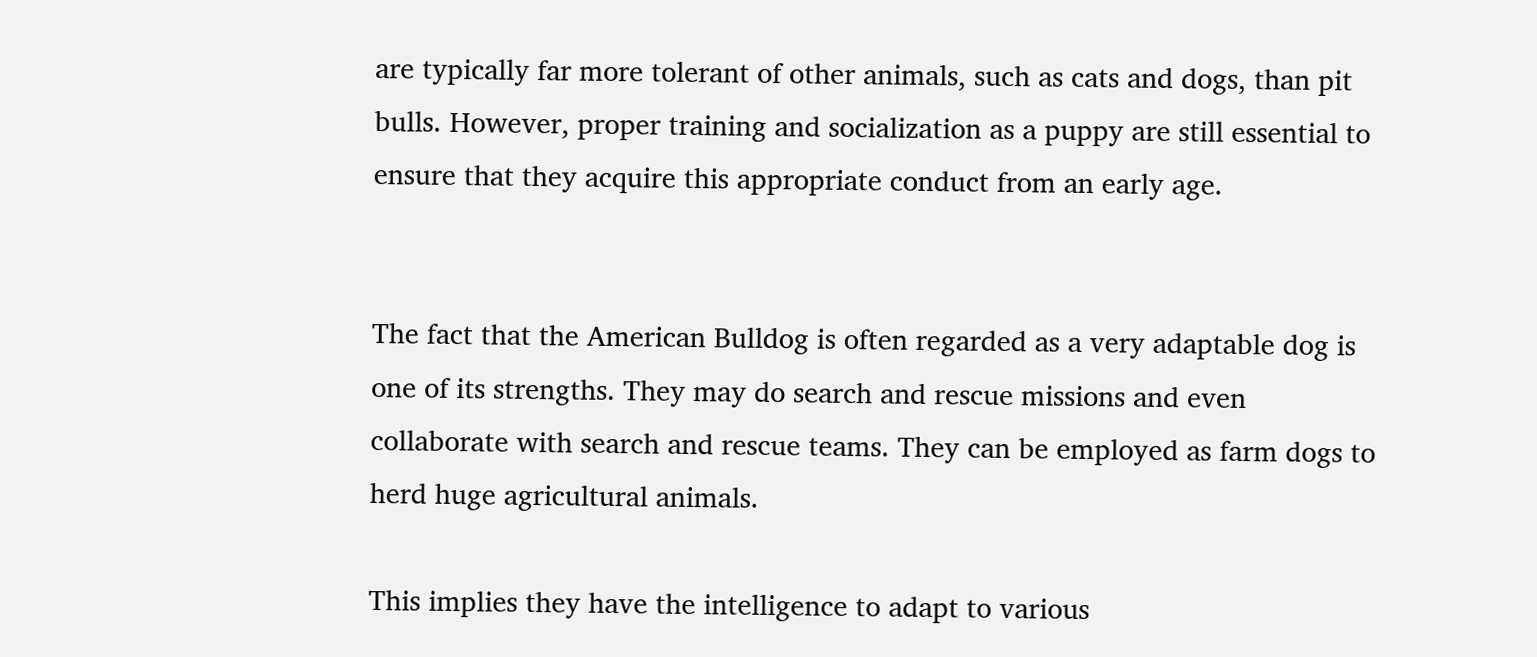are typically far more tolerant of other animals, such as cats and dogs, than pit bulls. However, proper training and socialization as a puppy are still essential to ensure that they acquire this appropriate conduct from an early age.


The fact that the American Bulldog is often regarded as a very adaptable dog is one of its strengths. They may do search and rescue missions and even collaborate with search and rescue teams. They can be employed as farm dogs to herd huge agricultural animals.

This implies they have the intelligence to adapt to various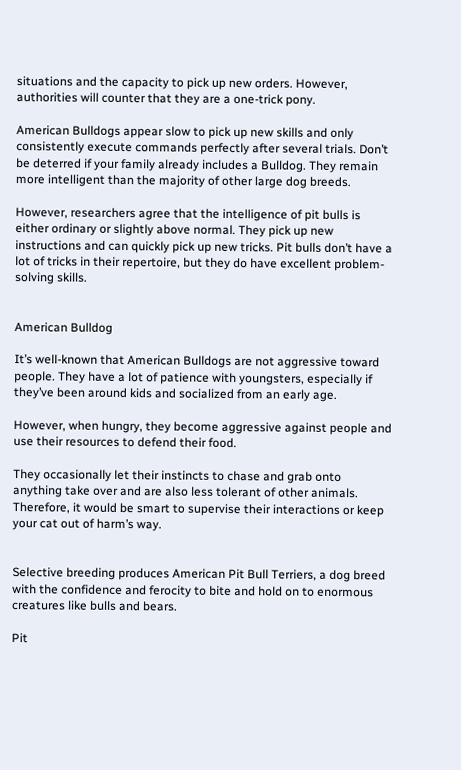situations and the capacity to pick up new orders. However, authorities will counter that they are a one-trick pony.

American Bulldogs appear slow to pick up new skills and only consistently execute commands perfectly after several trials. Don’t be deterred if your family already includes a Bulldog. They remain more intelligent than the majority of other large dog breeds.

However, researchers agree that the intelligence of pit bulls is either ordinary or slightly above normal. They pick up new instructions and can quickly pick up new tricks. Pit bulls don’t have a lot of tricks in their repertoire, but they do have excellent problem-solving skills.


American Bulldog

It’s well-known that American Bulldogs are not aggressive toward people. They have a lot of patience with youngsters, especially if they’ve been around kids and socialized from an early age.

However, when hungry, they become aggressive against people and use their resources to defend their food.

They occasionally let their instincts to chase and grab onto anything take over and are also less tolerant of other animals. Therefore, it would be smart to supervise their interactions or keep your cat out of harm’s way.


Selective breeding produces American Pit Bull Terriers, a dog breed with the confidence and ferocity to bite and hold on to enormous creatures like bulls and bears.

Pit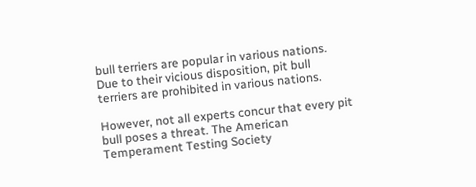bull terriers are popular in various nations. Due to their vicious disposition, pit bull terriers are prohibited in various nations.

However, not all experts concur that every pit bull poses a threat. The American Temperament Testing Society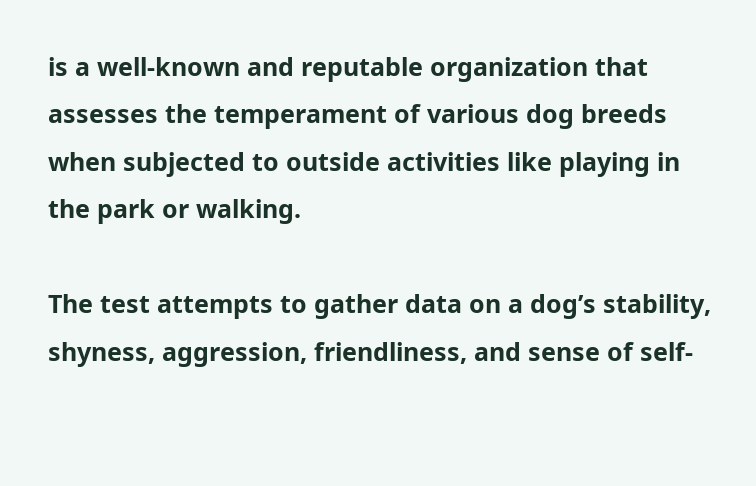is a well-known and reputable organization that assesses the temperament of various dog breeds when subjected to outside activities like playing in the park or walking.

The test attempts to gather data on a dog’s stability, shyness, aggression, friendliness, and sense of self-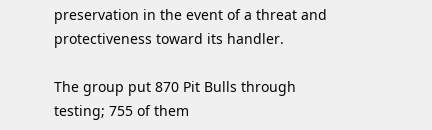preservation in the event of a threat and protectiveness toward its handler.

The group put 870 Pit Bulls through testing; 755 of them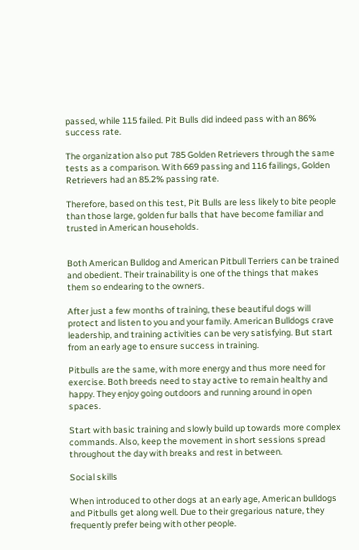passed, while 115 failed. Pit Bulls did indeed pass with an 86% success rate.

The organization also put 785 Golden Retrievers through the same tests as a comparison. With 669 passing and 116 failings, Golden Retrievers had an 85.2% passing rate.

Therefore, based on this test, Pit Bulls are less likely to bite people than those large, golden fur balls that have become familiar and trusted in American households.


Both American Bulldog and American Pitbull Terriers can be trained and obedient. Their trainability is one of the things that makes them so endearing to the owners.

After just a few months of training, these beautiful dogs will protect and listen to you and your family. American Bulldogs crave leadership, and training activities can be very satisfying. But start from an early age to ensure success in training.

Pitbulls are the same, with more energy and thus more need for exercise. Both breeds need to stay active to remain healthy and happy. They enjoy going outdoors and running around in open spaces.

Start with basic training and slowly build up towards more complex commands. Also, keep the movement in short sessions spread throughout the day with breaks and rest in between.

Social skills

When introduced to other dogs at an early age, American bulldogs and Pitbulls get along well. Due to their gregarious nature, they frequently prefer being with other people.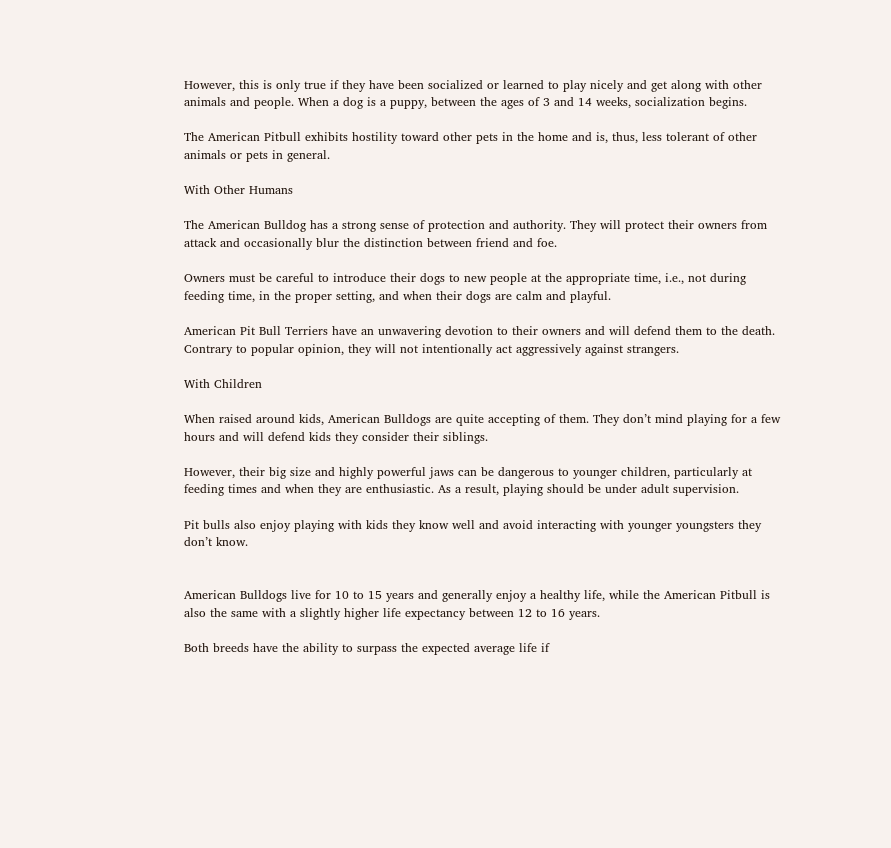However, this is only true if they have been socialized or learned to play nicely and get along with other animals and people. When a dog is a puppy, between the ages of 3 and 14 weeks, socialization begins.

The American Pitbull exhibits hostility toward other pets in the home and is, thus, less tolerant of other animals or pets in general.

With Other Humans

The American Bulldog has a strong sense of protection and authority. They will protect their owners from attack and occasionally blur the distinction between friend and foe.

Owners must be careful to introduce their dogs to new people at the appropriate time, i.e., not during feeding time, in the proper setting, and when their dogs are calm and playful.

American Pit Bull Terriers have an unwavering devotion to their owners and will defend them to the death. Contrary to popular opinion, they will not intentionally act aggressively against strangers.

With Children

When raised around kids, American Bulldogs are quite accepting of them. They don’t mind playing for a few hours and will defend kids they consider their siblings.

However, their big size and highly powerful jaws can be dangerous to younger children, particularly at feeding times and when they are enthusiastic. As a result, playing should be under adult supervision.

Pit bulls also enjoy playing with kids they know well and avoid interacting with younger youngsters they don’t know.


American Bulldogs live for 10 to 15 years and generally enjoy a healthy life, while the American Pitbull is also the same with a slightly higher life expectancy between 12 to 16 years.

Both breeds have the ability to surpass the expected average life if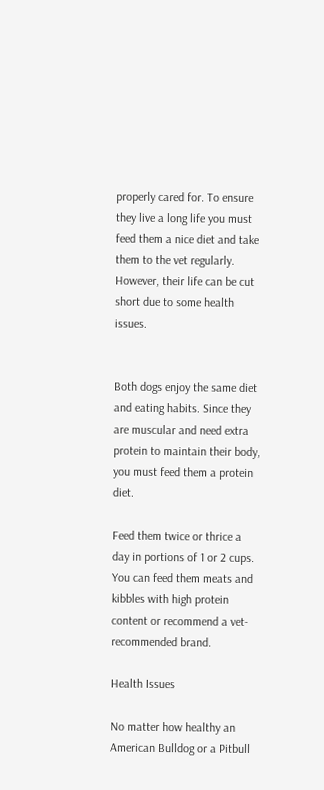properly cared for. To ensure they live a long life you must feed them a nice diet and take them to the vet regularly. However, their life can be cut short due to some health issues.


Both dogs enjoy the same diet and eating habits. Since they are muscular and need extra protein to maintain their body, you must feed them a protein diet.

Feed them twice or thrice a day in portions of 1 or 2 cups. You can feed them meats and kibbles with high protein content or recommend a vet-recommended brand.

Health Issues

No matter how healthy an American Bulldog or a Pitbull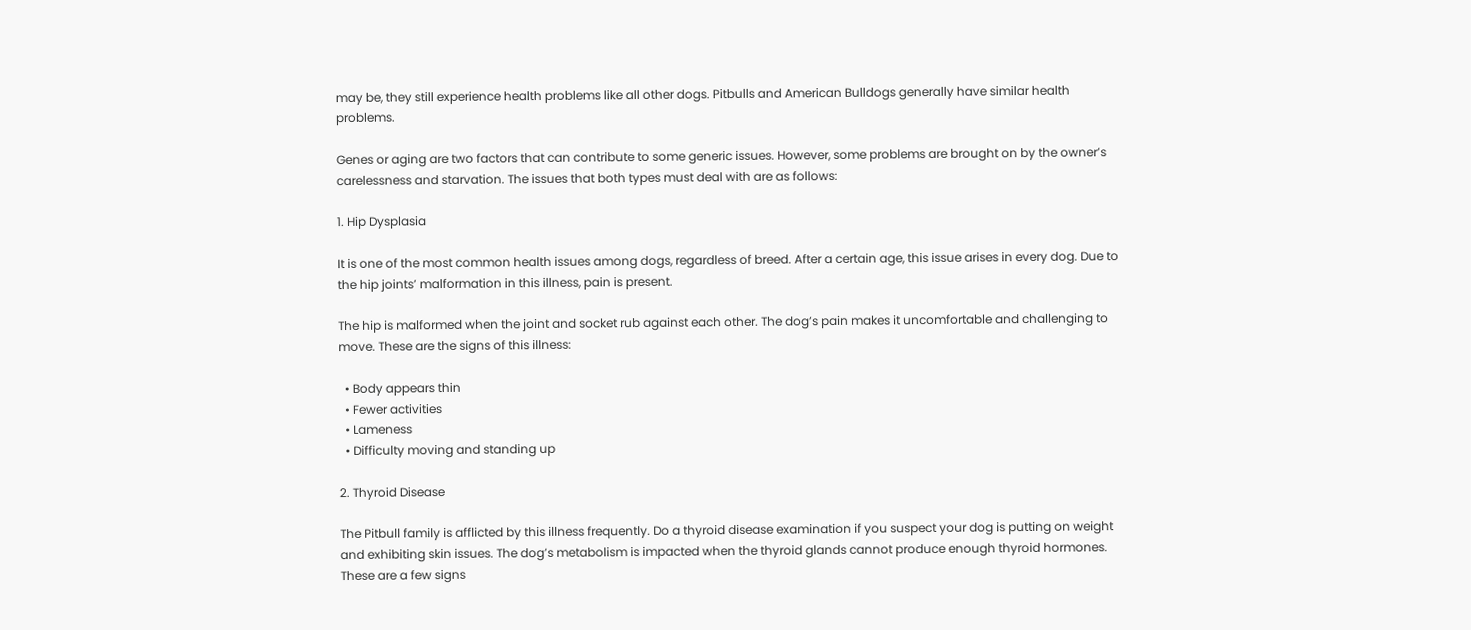may be, they still experience health problems like all other dogs. Pitbulls and American Bulldogs generally have similar health problems.

Genes or aging are two factors that can contribute to some generic issues. However, some problems are brought on by the owner’s carelessness and starvation. The issues that both types must deal with are as follows:

1. Hip Dysplasia

It is one of the most common health issues among dogs, regardless of breed. After a certain age, this issue arises in every dog. Due to the hip joints’ malformation in this illness, pain is present.

The hip is malformed when the joint and socket rub against each other. The dog’s pain makes it uncomfortable and challenging to move. These are the signs of this illness:

  • Body appears thin
  • Fewer activities
  • Lameness
  • Difficulty moving and standing up

2. Thyroid Disease

The Pitbull family is afflicted by this illness frequently. Do a thyroid disease examination if you suspect your dog is putting on weight and exhibiting skin issues. The dog’s metabolism is impacted when the thyroid glands cannot produce enough thyroid hormones. These are a few signs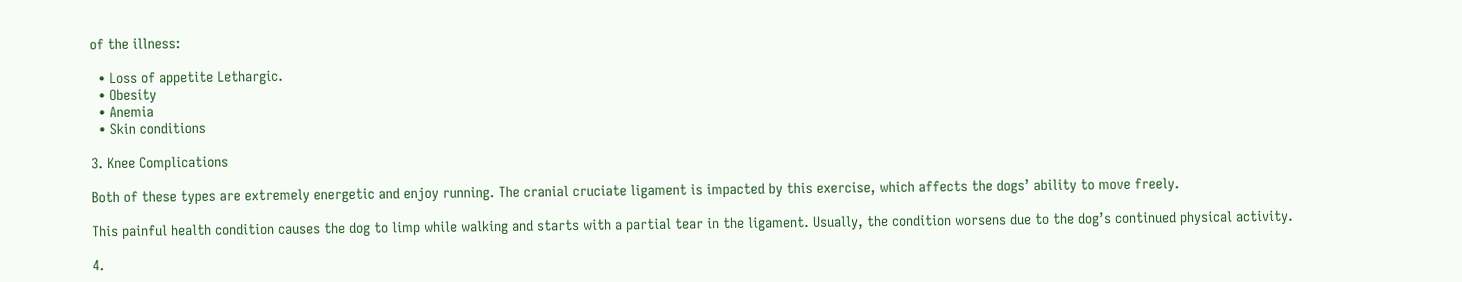of the illness:

  • Loss of appetite Lethargic.
  • Obesity
  • Anemia
  • Skin conditions

3. Knee Complications

Both of these types are extremely energetic and enjoy running. The cranial cruciate ligament is impacted by this exercise, which affects the dogs’ ability to move freely.

This painful health condition causes the dog to limp while walking and starts with a partial tear in the ligament. Usually, the condition worsens due to the dog’s continued physical activity.

4.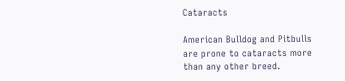Cataracts

American Bulldog and Pitbulls are prone to cataracts more than any other breed.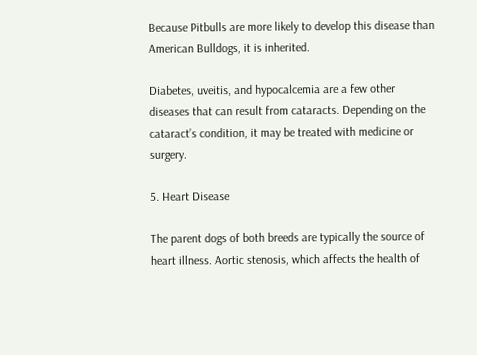Because Pitbulls are more likely to develop this disease than American Bulldogs, it is inherited.

Diabetes, uveitis, and hypocalcemia are a few other diseases that can result from cataracts. Depending on the cataract’s condition, it may be treated with medicine or surgery.

5. Heart Disease

The parent dogs of both breeds are typically the source of heart illness. Aortic stenosis, which affects the health of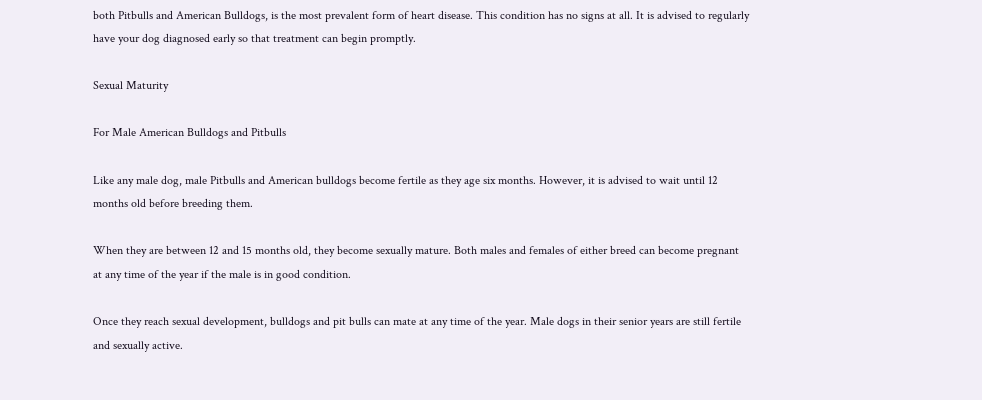both Pitbulls and American Bulldogs, is the most prevalent form of heart disease. This condition has no signs at all. It is advised to regularly have your dog diagnosed early so that treatment can begin promptly.

Sexual Maturity

For Male American Bulldogs and Pitbulls

Like any male dog, male Pitbulls and American bulldogs become fertile as they age six months. However, it is advised to wait until 12 months old before breeding them.

When they are between 12 and 15 months old, they become sexually mature. Both males and females of either breed can become pregnant at any time of the year if the male is in good condition.

Once they reach sexual development, bulldogs and pit bulls can mate at any time of the year. Male dogs in their senior years are still fertile and sexually active.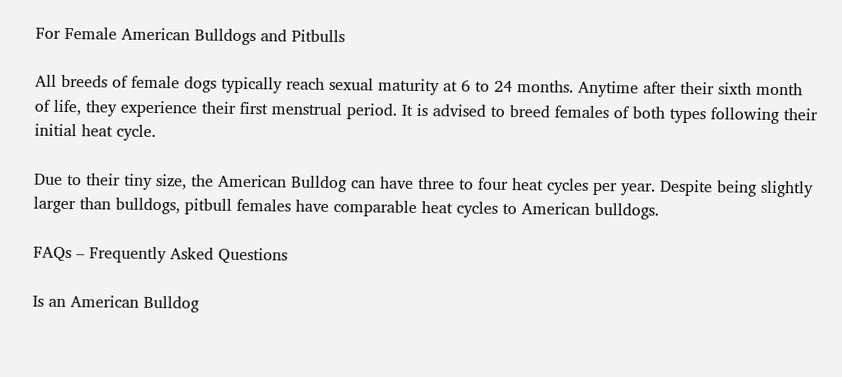For Female American Bulldogs and Pitbulls

All breeds of female dogs typically reach sexual maturity at 6 to 24 months. Anytime after their sixth month of life, they experience their first menstrual period. It is advised to breed females of both types following their initial heat cycle.

Due to their tiny size, the American Bulldog can have three to four heat cycles per year. Despite being slightly larger than bulldogs, pitbull females have comparable heat cycles to American bulldogs.

FAQs – Frequently Asked Questions

Is an American Bulldog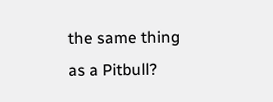the same thing as a Pitbull?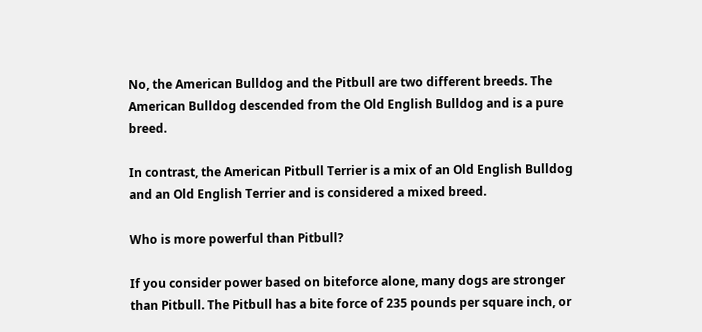No, the American Bulldog and the Pitbull are two different breeds. The American Bulldog descended from the Old English Bulldog and is a pure breed.

In contrast, the American Pitbull Terrier is a mix of an Old English Bulldog and an Old English Terrier and is considered a mixed breed.

Who is more powerful than Pitbull?

If you consider power based on biteforce alone, many dogs are stronger than Pitbull. The Pitbull has a bite force of 235 pounds per square inch, or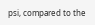psi, compared to the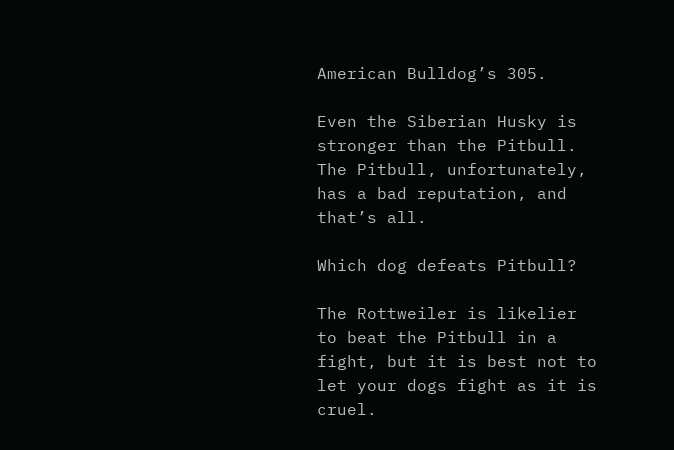American Bulldog’s 305.

Even the Siberian Husky is stronger than the Pitbull. The Pitbull, unfortunately, has a bad reputation, and that’s all.

Which dog defeats Pitbull?

The Rottweiler is likelier to beat the Pitbull in a fight, but it is best not to let your dogs fight as it is cruel.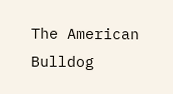The American Bulldog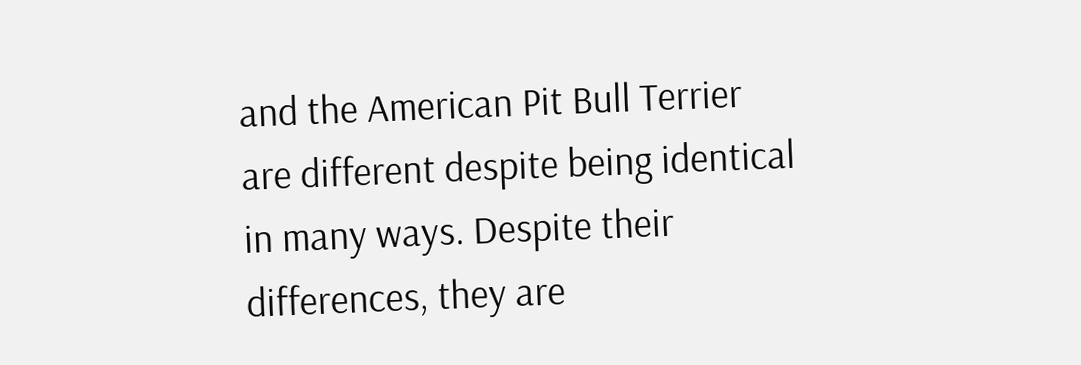and the American Pit Bull Terrier are different despite being identical in many ways. Despite their differences, they are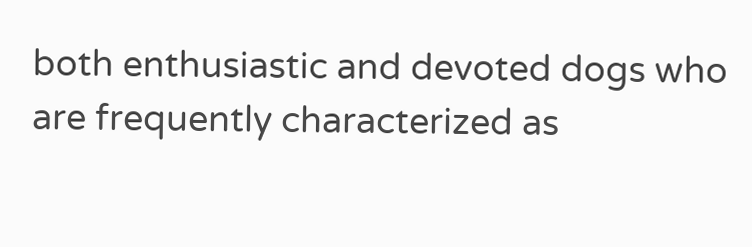both enthusiastic and devoted dogs who are frequently characterized as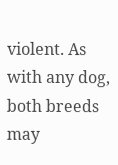violent. As with any dog, both breeds may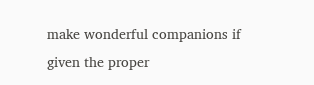make wonderful companions if given the proper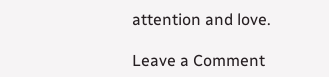attention and love.

Leave a Comment